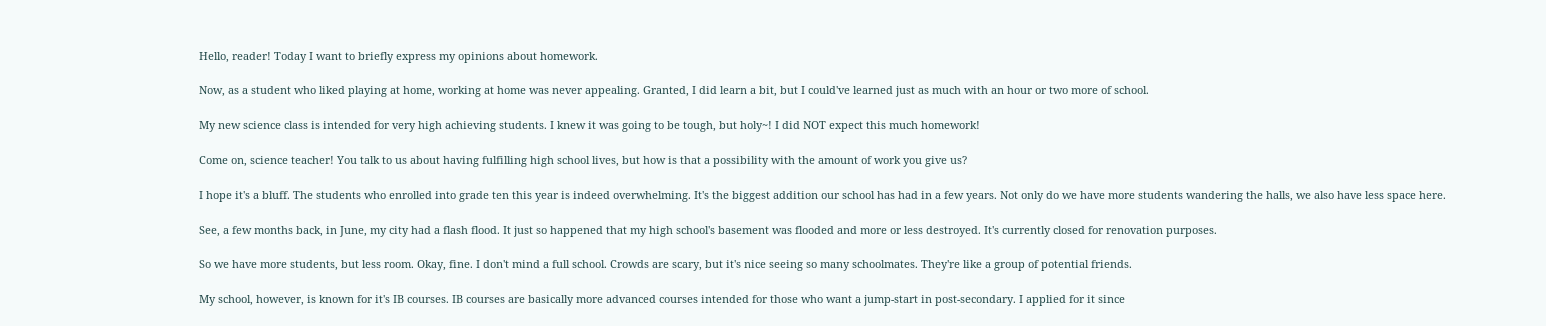Hello, reader! Today I want to briefly express my opinions about homework.

Now, as a student who liked playing at home, working at home was never appealing. Granted, I did learn a bit, but I could've learned just as much with an hour or two more of school.

My new science class is intended for very high achieving students. I knew it was going to be tough, but holy~! I did NOT expect this much homework!

Come on, science teacher! You talk to us about having fulfilling high school lives, but how is that a possibility with the amount of work you give us?

I hope it's a bluff. The students who enrolled into grade ten this year is indeed overwhelming. It's the biggest addition our school has had in a few years. Not only do we have more students wandering the halls, we also have less space here.

See, a few months back, in June, my city had a flash flood. It just so happened that my high school's basement was flooded and more or less destroyed. It's currently closed for renovation purposes.

So we have more students, but less room. Okay, fine. I don't mind a full school. Crowds are scary, but it's nice seeing so many schoolmates. They're like a group of potential friends.

My school, however, is known for it's IB courses. IB courses are basically more advanced courses intended for those who want a jump-start in post-secondary. I applied for it since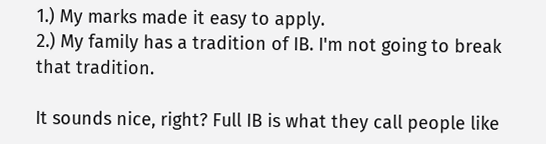1.) My marks made it easy to apply.
2.) My family has a tradition of IB. I'm not going to break that tradition.

It sounds nice, right? Full IB is what they call people like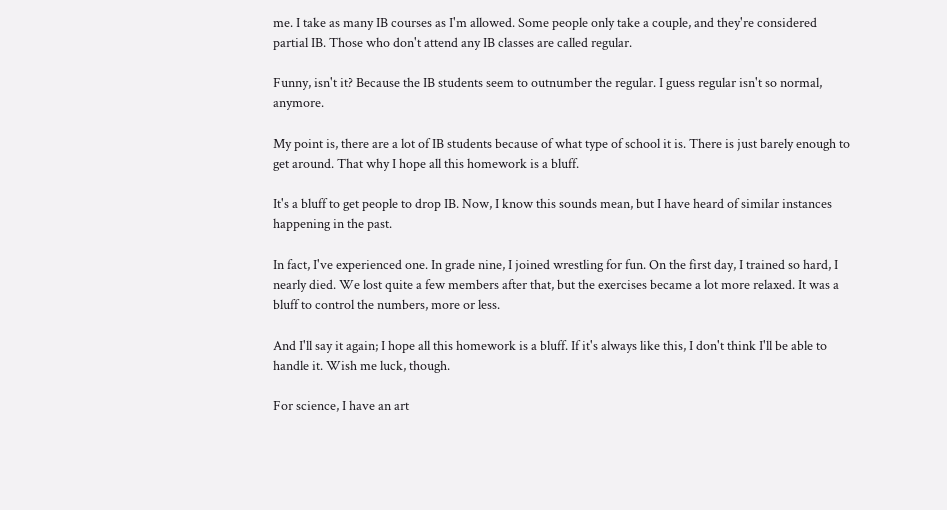me. I take as many IB courses as I'm allowed. Some people only take a couple, and they're considered partial IB. Those who don't attend any IB classes are called regular.

Funny, isn't it? Because the IB students seem to outnumber the regular. I guess regular isn't so normal, anymore.

My point is, there are a lot of IB students because of what type of school it is. There is just barely enough to get around. That why I hope all this homework is a bluff.

It's a bluff to get people to drop IB. Now, I know this sounds mean, but I have heard of similar instances happening in the past.

In fact, I've experienced one. In grade nine, I joined wrestling for fun. On the first day, I trained so hard, I nearly died. We lost quite a few members after that, but the exercises became a lot more relaxed. It was a bluff to control the numbers, more or less.

And I'll say it again; I hope all this homework is a bluff. If it's always like this, I don't think I'll be able to handle it. Wish me luck, though.

For science, I have an art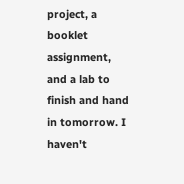project, a booklet assignment, and a lab to finish and hand in tomorrow. I haven't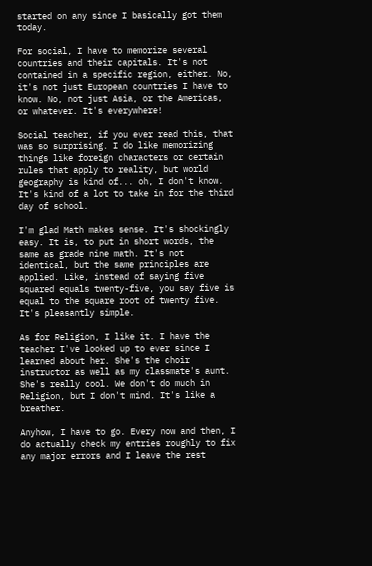started on any since I basically got them today.

For social, I have to memorize several countries and their capitals. It's not contained in a specific region, either. No, it's not just European countries I have to know. No, not just Asia, or the Americas, or whatever. It's everywhere!

Social teacher, if you ever read this, that was so surprising. I do like memorizing things like foreign characters or certain rules that apply to reality, but world geography is kind of... oh, I don't know. It's kind of a lot to take in for the third day of school.

I'm glad Math makes sense. It's shockingly easy. It is, to put in short words, the same as grade nine math. It's not identical, but the same principles are applied. Like, instead of saying five squared equals twenty-five, you say five is equal to the square root of twenty five. It's pleasantly simple.

As for Religion, I like it. I have the teacher I've looked up to ever since I learned about her. She's the choir instructor as well as my classmate's aunt. She's really cool. We don't do much in Religion, but I don't mind. It's like a breather.

Anyhow, I have to go. Every now and then, I do actually check my entries roughly to fix any major errors and I leave the rest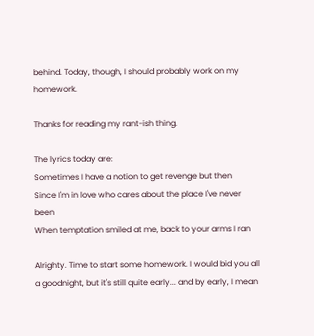behind. Today, though, I should probably work on my homework.

Thanks for reading my rant-ish thing.

The lyrics today are:
Sometimes I have a notion to get revenge but then
Since I'm in love who cares about the place I've never been
When temptation smiled at me, back to your arms I ran

Alrighty. Time to start some homework. I would bid you all a goodnight, but it's still quite early... and by early, I mean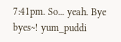7:41pm. So... yeah. Bye byes~! yum_puddi